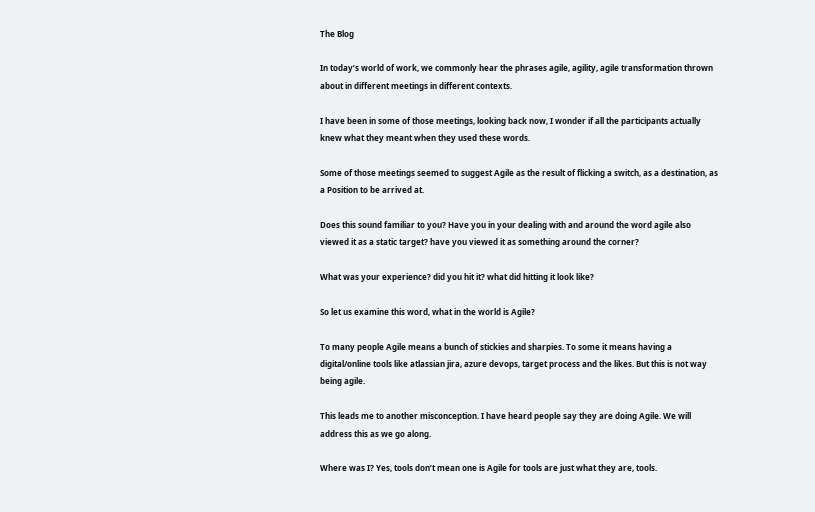The Blog

In today’s world of work, we commonly hear the phrases agile, agility, agile transformation thrown about in different meetings in different contexts.

I have been in some of those meetings, looking back now, I wonder if all the participants actually knew what they meant when they used these words.

Some of those meetings seemed to suggest Agile as the result of flicking a switch, as a destination, as a Position to be arrived at.

Does this sound familiar to you? Have you in your dealing with and around the word agile also viewed it as a static target? have you viewed it as something around the corner?

What was your experience? did you hit it? what did hitting it look like?

So let us examine this word, what in the world is Agile?

To many people Agile means a bunch of stickies and sharpies. To some it means having a digital/online tools like atlassian jira, azure devops, target process and the likes. But this is not way being agile.

This leads me to another misconception. I have heard people say they are doing Agile. We will address this as we go along.

Where was I? Yes, tools don’t mean one is Agile for tools are just what they are, tools.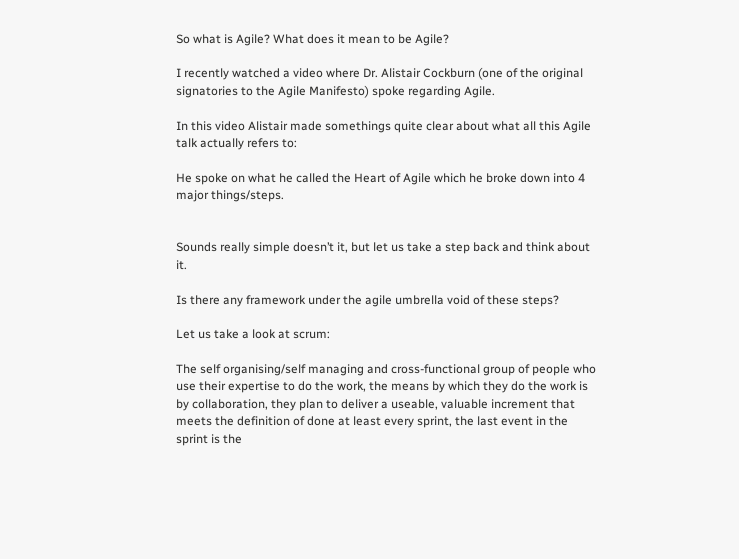So what is Agile? What does it mean to be Agile?

I recently watched a video where Dr. Alistair Cockburn (one of the original signatories to the Agile Manifesto) spoke regarding Agile.

In this video Alistair made somethings quite clear about what all this Agile talk actually refers to:

He spoke on what he called the Heart of Agile which he broke down into 4 major things/steps.


Sounds really simple doesn’t it, but let us take a step back and think about it.

Is there any framework under the agile umbrella void of these steps?

Let us take a look at scrum:

The self organising/self managing and cross-functional group of people who use their expertise to do the work, the means by which they do the work is by collaboration, they plan to deliver a useable, valuable increment that meets the definition of done at least every sprint, the last event in the sprint is the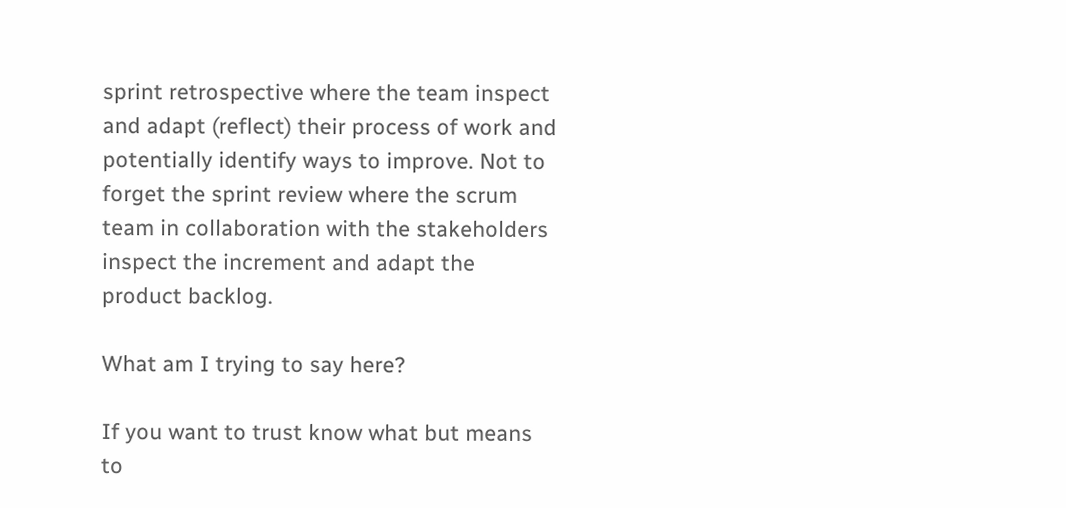sprint retrospective where the team inspect and adapt (reflect) their process of work and potentially identify ways to improve. Not to forget the sprint review where the scrum team in collaboration with the stakeholders inspect the increment and adapt the product backlog.

What am I trying to say here?

If you want to trust know what but means to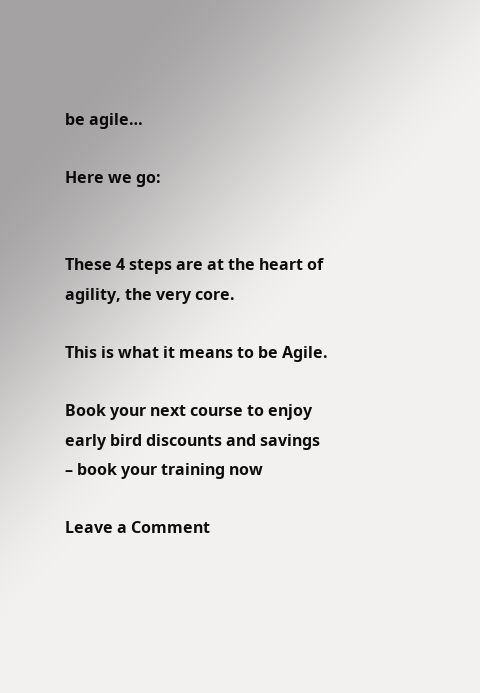be agile…

Here we go:


These 4 steps are at the heart of agility, the very core.

This is what it means to be Agile.

Book your next course to enjoy early bird discounts and savings – book your training now

Leave a Comment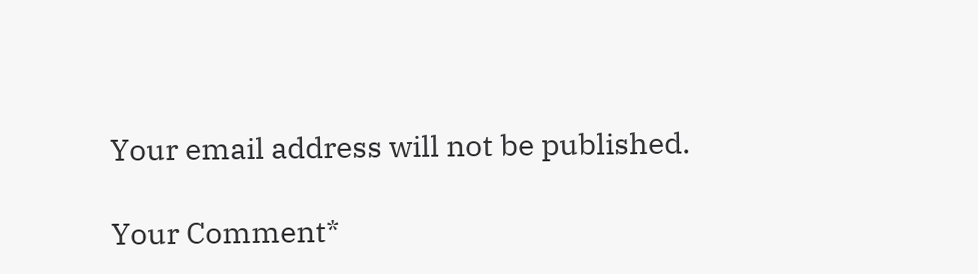Your email address will not be published.

Your Comment*